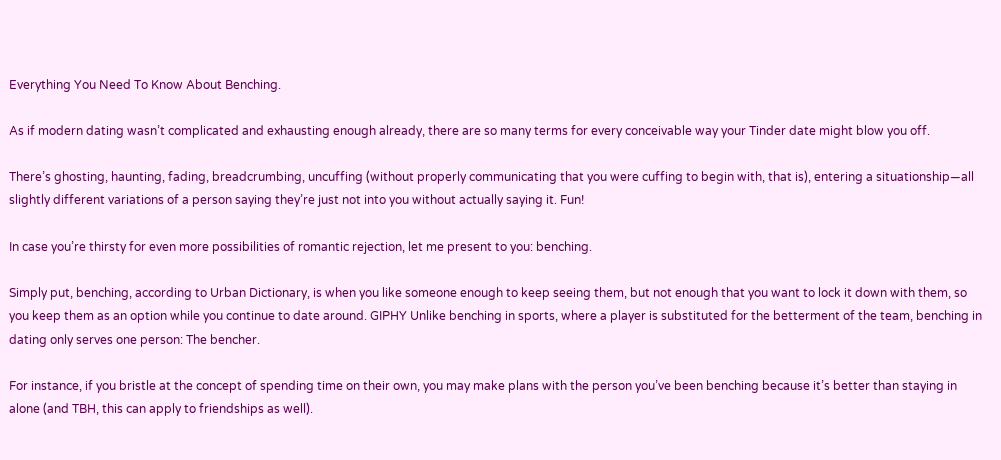Everything You Need To Know About Benching.

As if modern dating wasn’t complicated and exhausting enough already, there are so many terms for every conceivable way your Tinder date might blow you off.

There’s ghosting, haunting, fading, breadcrumbing, uncuffing (without properly communicating that you were cuffing to begin with, that is), entering a situationship—all slightly different variations of a person saying they’re just not into you without actually saying it. Fun!

In case you’re thirsty for even more possibilities of romantic rejection, let me present to you: benching.

Simply put, benching, according to Urban Dictionary, is when you like someone enough to keep seeing them, but not enough that you want to lock it down with them, so you keep them as an option while you continue to date around. GIPHY Unlike benching in sports, where a player is substituted for the betterment of the team, benching in dating only serves one person: The bencher.

For instance, if you bristle at the concept of spending time on their own, you may make plans with the person you’ve been benching because it’s better than staying in alone (and TBH, this can apply to friendships as well).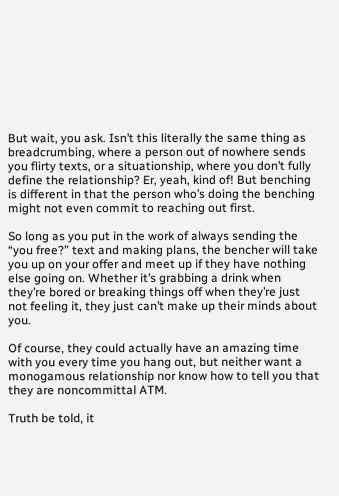But wait, you ask. Isn’t this literally the same thing as breadcrumbing, where a person out of nowhere sends you flirty texts, or a situationship, where you don’t fully define the relationship? Er, yeah, kind of! But benching is different in that the person who’s doing the benching might not even commit to reaching out first.

So long as you put in the work of always sending the “you free?” text and making plans, the bencher will take you up on your offer and meet up if they have nothing else going on. Whether it’s grabbing a drink when they’re bored or breaking things off when they’re just not feeling it, they just can’t make up their minds about you.

Of course, they could actually have an amazing time with you every time you hang out, but neither want a monogamous relationship nor know how to tell you that they are noncommittal ATM.

Truth be told, it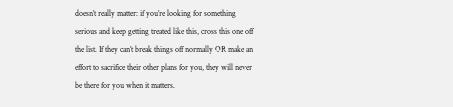doesn’t really matter: if you’re looking for something serious and keep getting treated like this, cross this one off the list. If they can’t break things off normally OR make an effort to sacrifice their other plans for you, they will never be there for you when it matters.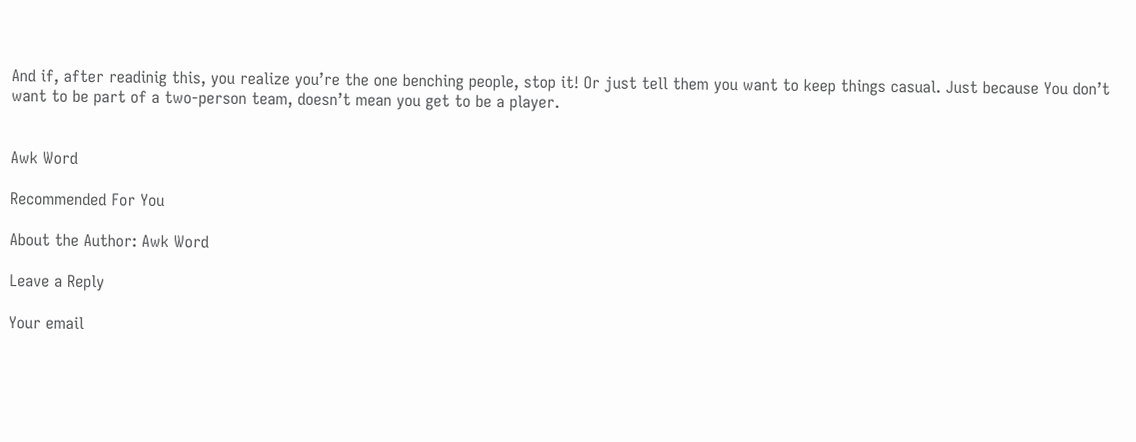And if, after readinig this, you realize you’re the one benching people, stop it! Or just tell them you want to keep things casual. Just because You don’t want to be part of a two-person team, doesn’t mean you get to be a player.


Awk Word

Recommended For You

About the Author: Awk Word

Leave a Reply

Your email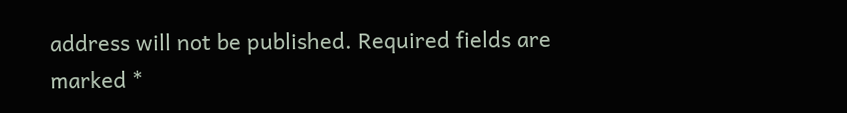address will not be published. Required fields are marked *